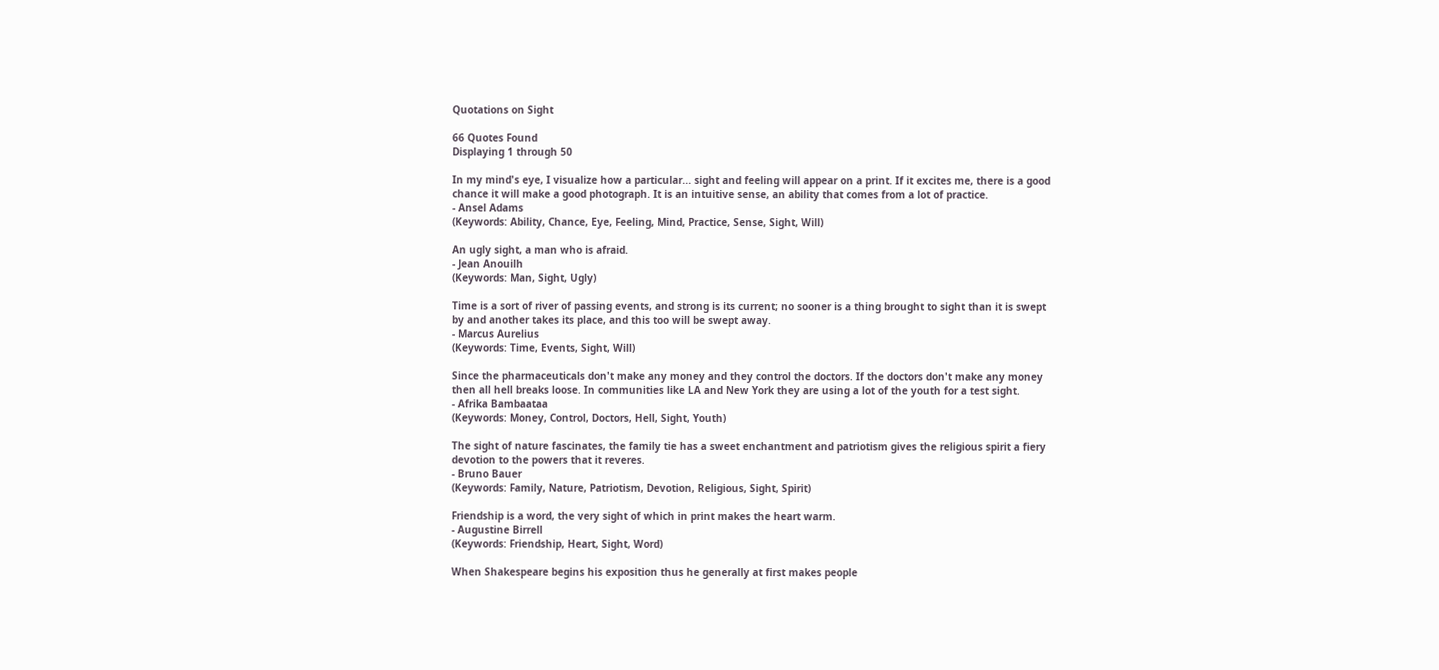Quotations on Sight

66 Quotes Found
Displaying 1 through 50

In my mind's eye, I visualize how a particular... sight and feeling will appear on a print. If it excites me, there is a good chance it will make a good photograph. It is an intuitive sense, an ability that comes from a lot of practice.
- Ansel Adams
(Keywords: Ability, Chance, Eye, Feeling, Mind, Practice, Sense, Sight, Will)

An ugly sight, a man who is afraid.
- Jean Anouilh
(Keywords: Man, Sight, Ugly)

Time is a sort of river of passing events, and strong is its current; no sooner is a thing brought to sight than it is swept by and another takes its place, and this too will be swept away.
- Marcus Aurelius
(Keywords: Time, Events, Sight, Will)

Since the pharmaceuticals don't make any money and they control the doctors. If the doctors don't make any money then all hell breaks loose. In communities like LA and New York they are using a lot of the youth for a test sight.
- Afrika Bambaataa
(Keywords: Money, Control, Doctors, Hell, Sight, Youth)

The sight of nature fascinates, the family tie has a sweet enchantment and patriotism gives the religious spirit a fiery devotion to the powers that it reveres.
- Bruno Bauer
(Keywords: Family, Nature, Patriotism, Devotion, Religious, Sight, Spirit)

Friendship is a word, the very sight of which in print makes the heart warm.
- Augustine Birrell
(Keywords: Friendship, Heart, Sight, Word)

When Shakespeare begins his exposition thus he generally at first makes people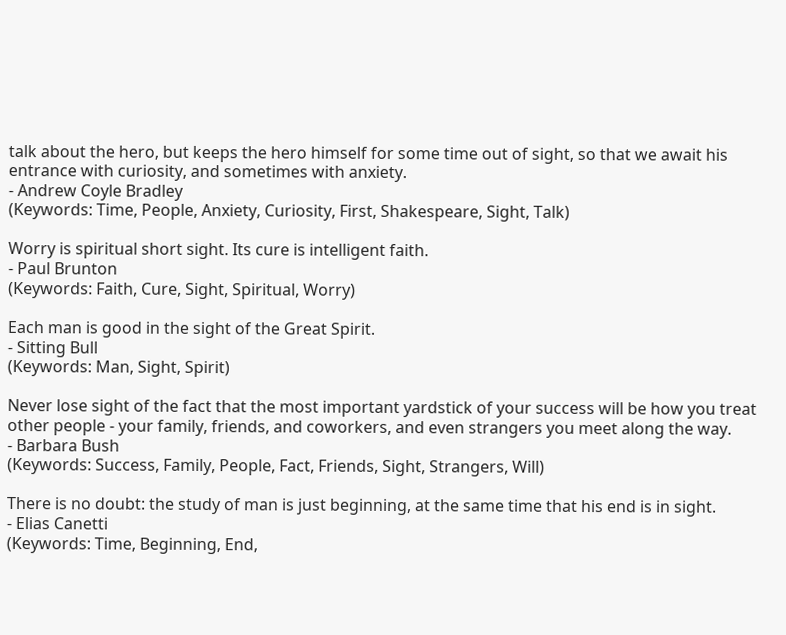talk about the hero, but keeps the hero himself for some time out of sight, so that we await his entrance with curiosity, and sometimes with anxiety.
- Andrew Coyle Bradley
(Keywords: Time, People, Anxiety, Curiosity, First, Shakespeare, Sight, Talk)

Worry is spiritual short sight. Its cure is intelligent faith.
- Paul Brunton
(Keywords: Faith, Cure, Sight, Spiritual, Worry)

Each man is good in the sight of the Great Spirit.
- Sitting Bull
(Keywords: Man, Sight, Spirit)

Never lose sight of the fact that the most important yardstick of your success will be how you treat other people - your family, friends, and coworkers, and even strangers you meet along the way.
- Barbara Bush
(Keywords: Success, Family, People, Fact, Friends, Sight, Strangers, Will)

There is no doubt: the study of man is just beginning, at the same time that his end is in sight.
- Elias Canetti
(Keywords: Time, Beginning, End,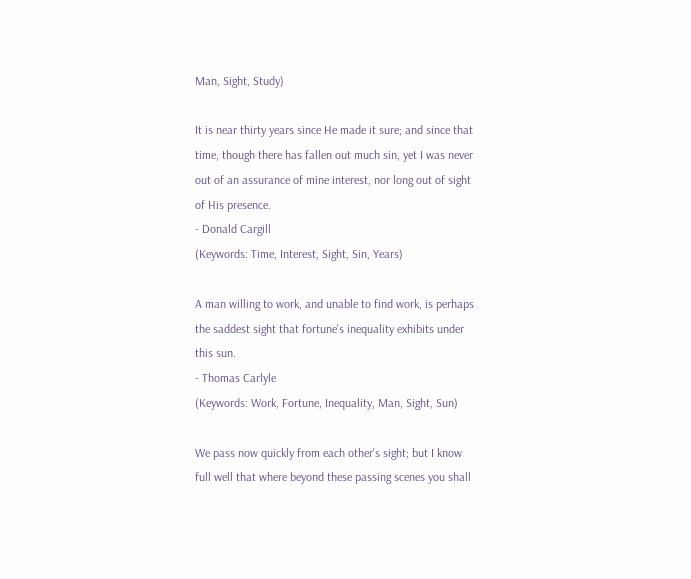Man, Sight, Study)

It is near thirty years since He made it sure; and since that time, though there has fallen out much sin, yet I was never out of an assurance of mine interest, nor long out of sight of His presence.
- Donald Cargill
(Keywords: Time, Interest, Sight, Sin, Years)

A man willing to work, and unable to find work, is perhaps the saddest sight that fortune's inequality exhibits under this sun.
- Thomas Carlyle
(Keywords: Work, Fortune, Inequality, Man, Sight, Sun)

We pass now quickly from each other's sight; but I know full well that where beyond these passing scenes you shall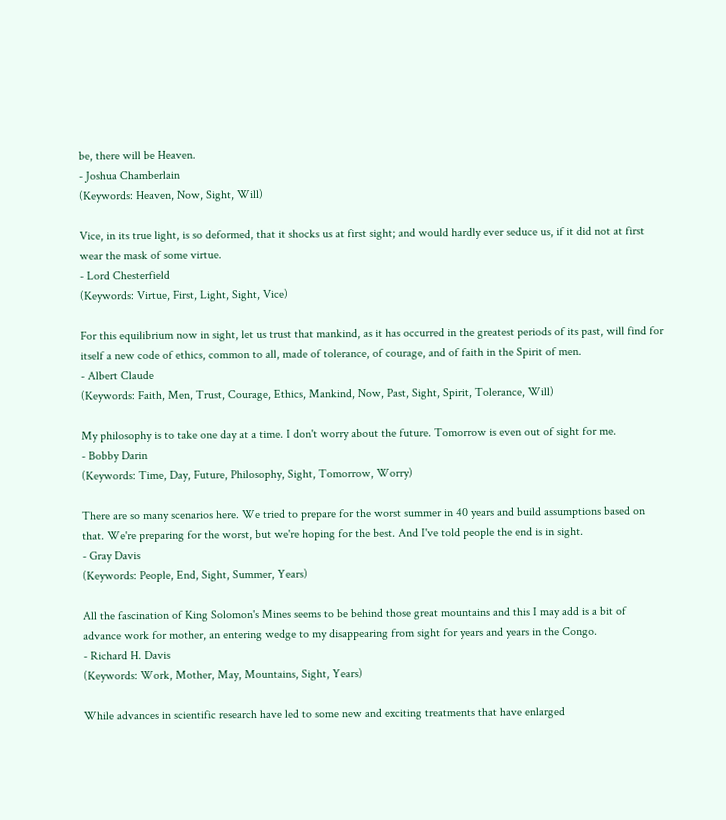be, there will be Heaven.
- Joshua Chamberlain
(Keywords: Heaven, Now, Sight, Will)

Vice, in its true light, is so deformed, that it shocks us at first sight; and would hardly ever seduce us, if it did not at first wear the mask of some virtue.
- Lord Chesterfield
(Keywords: Virtue, First, Light, Sight, Vice)

For this equilibrium now in sight, let us trust that mankind, as it has occurred in the greatest periods of its past, will find for itself a new code of ethics, common to all, made of tolerance, of courage, and of faith in the Spirit of men.
- Albert Claude
(Keywords: Faith, Men, Trust, Courage, Ethics, Mankind, Now, Past, Sight, Spirit, Tolerance, Will)

My philosophy is to take one day at a time. I don't worry about the future. Tomorrow is even out of sight for me.
- Bobby Darin
(Keywords: Time, Day, Future, Philosophy, Sight, Tomorrow, Worry)

There are so many scenarios here. We tried to prepare for the worst summer in 40 years and build assumptions based on that. We're preparing for the worst, but we're hoping for the best. And I've told people the end is in sight.
- Gray Davis
(Keywords: People, End, Sight, Summer, Years)

All the fascination of King Solomon's Mines seems to be behind those great mountains and this I may add is a bit of advance work for mother, an entering wedge to my disappearing from sight for years and years in the Congo.
- Richard H. Davis
(Keywords: Work, Mother, May, Mountains, Sight, Years)

While advances in scientific research have led to some new and exciting treatments that have enlarged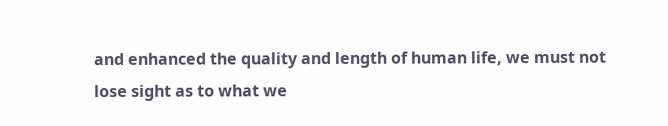and enhanced the quality and length of human life, we must not lose sight as to what we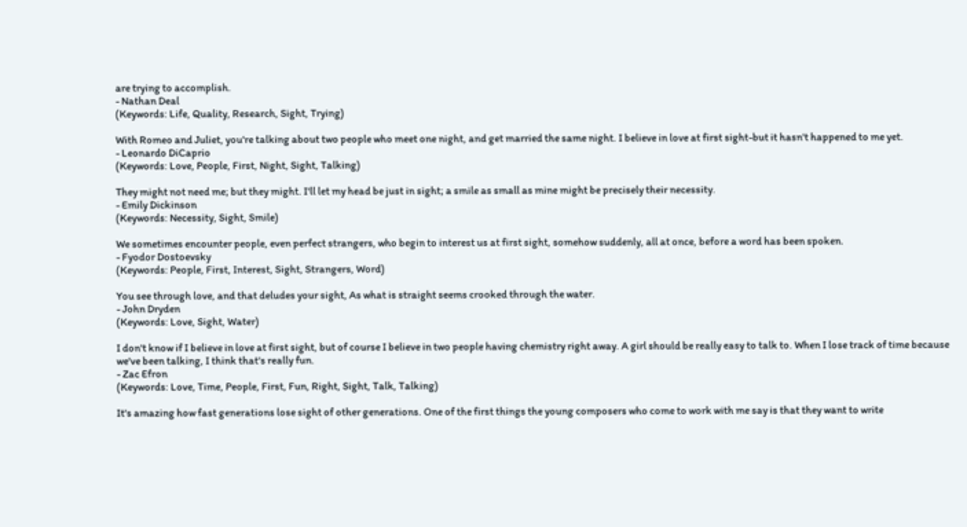are trying to accomplish.
- Nathan Deal
(Keywords: Life, Quality, Research, Sight, Trying)

With Romeo and Juliet, you're talking about two people who meet one night, and get married the same night. I believe in love at first sight-but it hasn't happened to me yet.
- Leonardo DiCaprio
(Keywords: Love, People, First, Night, Sight, Talking)

They might not need me; but they might. I'll let my head be just in sight; a smile as small as mine might be precisely their necessity.
- Emily Dickinson
(Keywords: Necessity, Sight, Smile)

We sometimes encounter people, even perfect strangers, who begin to interest us at first sight, somehow suddenly, all at once, before a word has been spoken.
- Fyodor Dostoevsky
(Keywords: People, First, Interest, Sight, Strangers, Word)

You see through love, and that deludes your sight, As what is straight seems crooked through the water.
- John Dryden
(Keywords: Love, Sight, Water)

I don't know if I believe in love at first sight, but of course I believe in two people having chemistry right away. A girl should be really easy to talk to. When I lose track of time because we've been talking, I think that's really fun.
- Zac Efron
(Keywords: Love, Time, People, First, Fun, Right, Sight, Talk, Talking)

It's amazing how fast generations lose sight of other generations. One of the first things the young composers who come to work with me say is that they want to write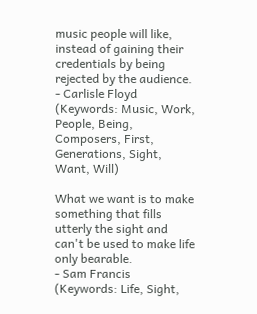music people will like, instead of gaining their credentials by being rejected by the audience.
- Carlisle Floyd
(Keywords: Music, Work, People, Being, Composers, First, Generations, Sight, Want, Will)

What we want is to make something that fills utterly the sight and can't be used to make life only bearable.
- Sam Francis
(Keywords: Life, Sight,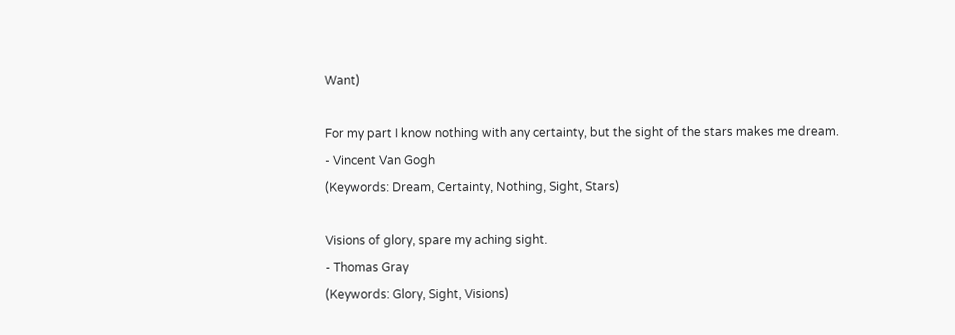Want)

For my part I know nothing with any certainty, but the sight of the stars makes me dream.
- Vincent Van Gogh
(Keywords: Dream, Certainty, Nothing, Sight, Stars)

Visions of glory, spare my aching sight.
- Thomas Gray
(Keywords: Glory, Sight, Visions)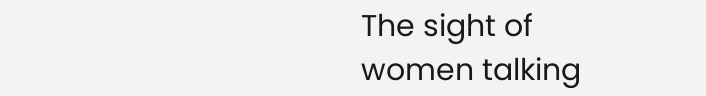The sight of women talking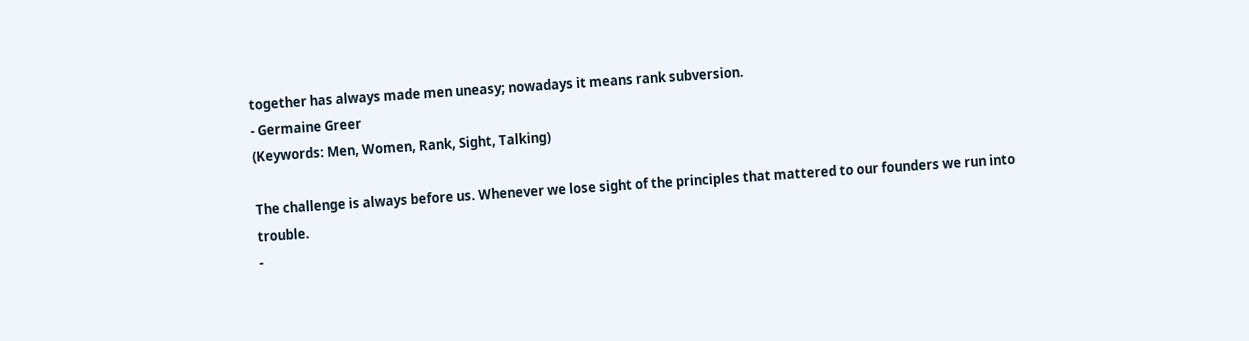together has always made men uneasy; nowadays it means rank subversion.
- Germaine Greer
(Keywords: Men, Women, Rank, Sight, Talking)

The challenge is always before us. Whenever we lose sight of the principles that mattered to our founders we run into trouble.
-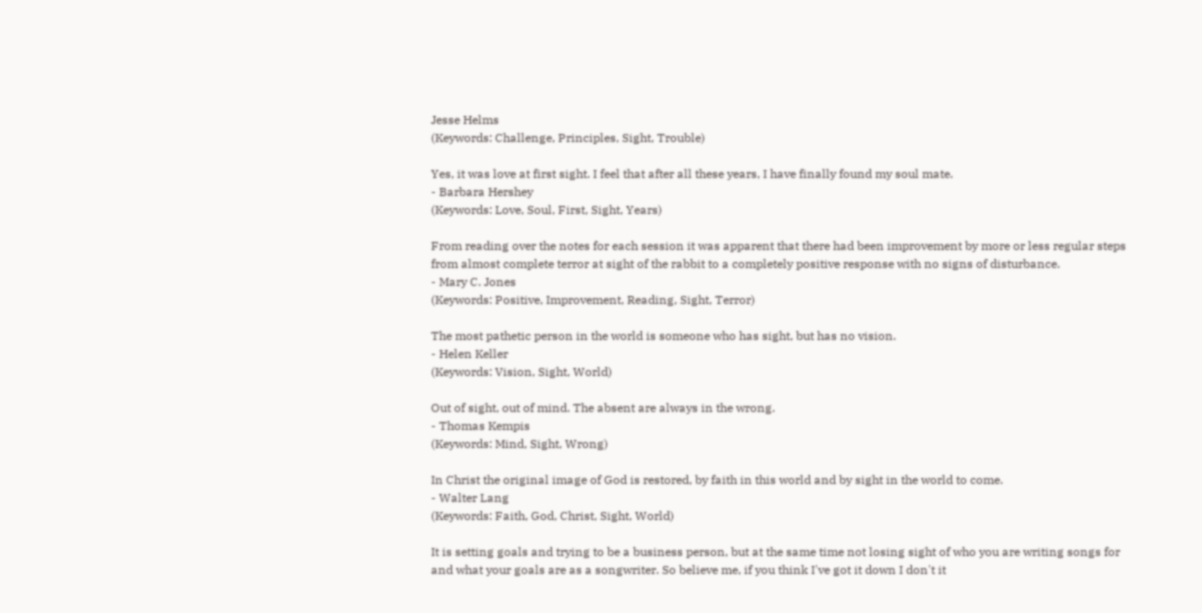Jesse Helms
(Keywords: Challenge, Principles, Sight, Trouble)

Yes, it was love at first sight. I feel that after all these years, I have finally found my soul mate.
- Barbara Hershey
(Keywords: Love, Soul, First, Sight, Years)

From reading over the notes for each session it was apparent that there had been improvement by more or less regular steps from almost complete terror at sight of the rabbit to a completely positive response with no signs of disturbance.
- Mary C. Jones
(Keywords: Positive, Improvement, Reading, Sight, Terror)

The most pathetic person in the world is someone who has sight, but has no vision.
- Helen Keller
(Keywords: Vision, Sight, World)

Out of sight, out of mind. The absent are always in the wrong.
- Thomas Kempis
(Keywords: Mind, Sight, Wrong)

In Christ the original image of God is restored, by faith in this world and by sight in the world to come.
- Walter Lang
(Keywords: Faith, God, Christ, Sight, World)

It is setting goals and trying to be a business person, but at the same time not losing sight of who you are writing songs for and what your goals are as a songwriter. So believe me, if you think I've got it down I don't it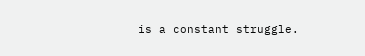is a constant struggle.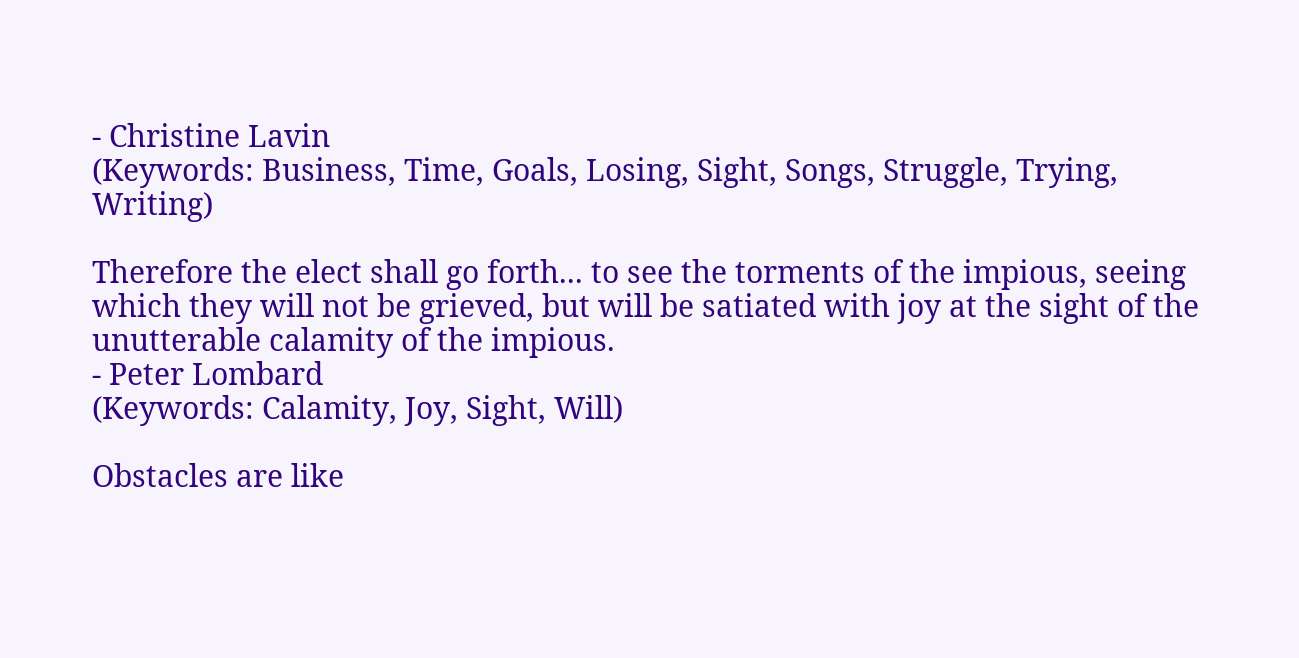- Christine Lavin
(Keywords: Business, Time, Goals, Losing, Sight, Songs, Struggle, Trying, Writing)

Therefore the elect shall go forth... to see the torments of the impious, seeing which they will not be grieved, but will be satiated with joy at the sight of the unutterable calamity of the impious.
- Peter Lombard
(Keywords: Calamity, Joy, Sight, Will)

Obstacles are like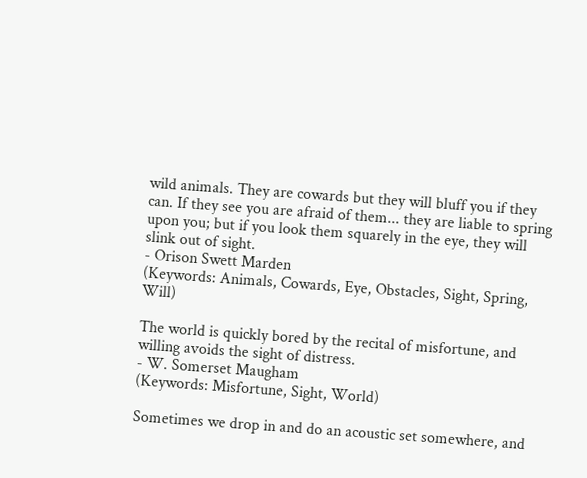wild animals. They are cowards but they will bluff you if they can. If they see you are afraid of them... they are liable to spring upon you; but if you look them squarely in the eye, they will slink out of sight.
- Orison Swett Marden
(Keywords: Animals, Cowards, Eye, Obstacles, Sight, Spring, Will)

The world is quickly bored by the recital of misfortune, and willing avoids the sight of distress.
- W. Somerset Maugham
(Keywords: Misfortune, Sight, World)

Sometimes we drop in and do an acoustic set somewhere, and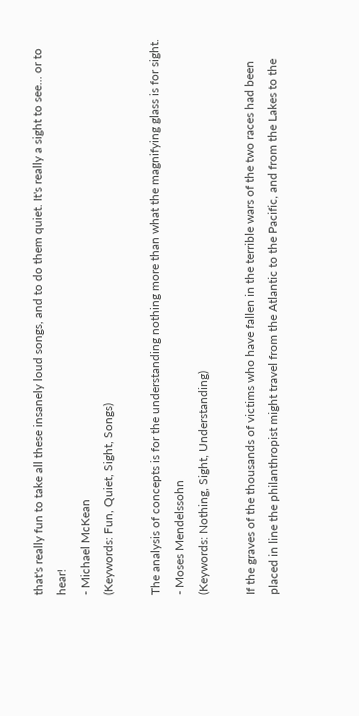that's really fun to take all these insanely loud songs, and to do them quiet. It's really a sight to see... or to hear!
- Michael McKean
(Keywords: Fun, Quiet, Sight, Songs)

The analysis of concepts is for the understanding nothing more than what the magnifying glass is for sight.
- Moses Mendelssohn
(Keywords: Nothing, Sight, Understanding)

If the graves of the thousands of victims who have fallen in the terrible wars of the two races had been placed in line the philanthropist might travel from the Atlantic to the Pacific, and from the Lakes to the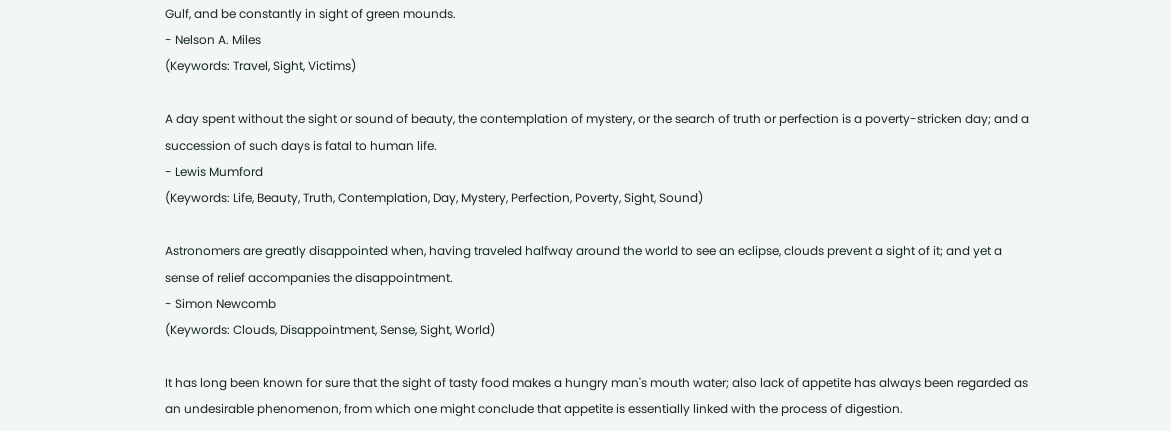Gulf, and be constantly in sight of green mounds.
- Nelson A. Miles
(Keywords: Travel, Sight, Victims)

A day spent without the sight or sound of beauty, the contemplation of mystery, or the search of truth or perfection is a poverty-stricken day; and a succession of such days is fatal to human life.
- Lewis Mumford
(Keywords: Life, Beauty, Truth, Contemplation, Day, Mystery, Perfection, Poverty, Sight, Sound)

Astronomers are greatly disappointed when, having traveled halfway around the world to see an eclipse, clouds prevent a sight of it; and yet a sense of relief accompanies the disappointment.
- Simon Newcomb
(Keywords: Clouds, Disappointment, Sense, Sight, World)

It has long been known for sure that the sight of tasty food makes a hungry man's mouth water; also lack of appetite has always been regarded as an undesirable phenomenon, from which one might conclude that appetite is essentially linked with the process of digestion.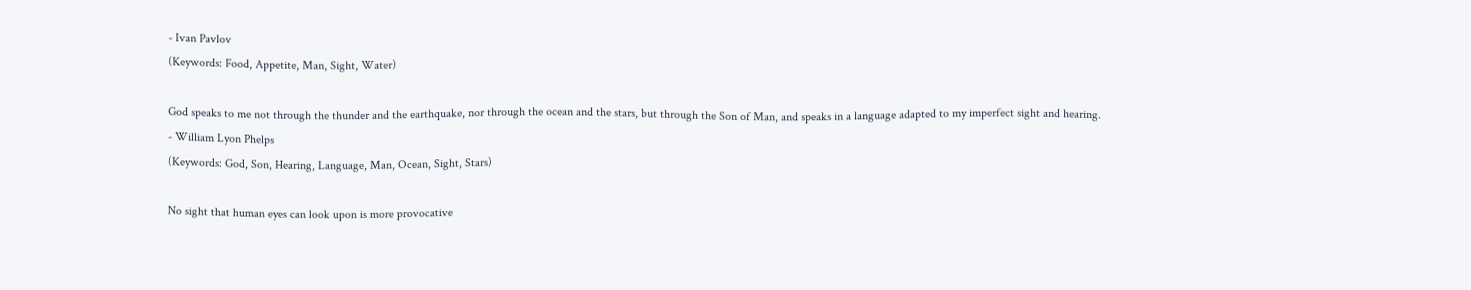- Ivan Pavlov
(Keywords: Food, Appetite, Man, Sight, Water)

God speaks to me not through the thunder and the earthquake, nor through the ocean and the stars, but through the Son of Man, and speaks in a language adapted to my imperfect sight and hearing.
- William Lyon Phelps
(Keywords: God, Son, Hearing, Language, Man, Ocean, Sight, Stars)

No sight that human eyes can look upon is more provocative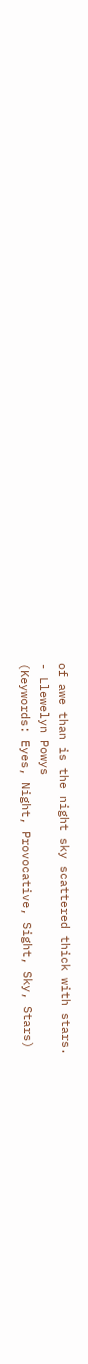of awe than is the night sky scattered thick with stars.
- Llewelyn Powys
(Keywords: Eyes, Night, Provocative, Sight, Sky, Stars)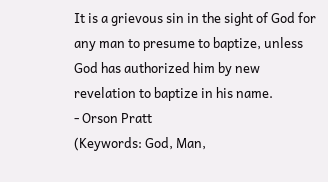It is a grievous sin in the sight of God for any man to presume to baptize, unless God has authorized him by new revelation to baptize in his name.
- Orson Pratt
(Keywords: God, Man,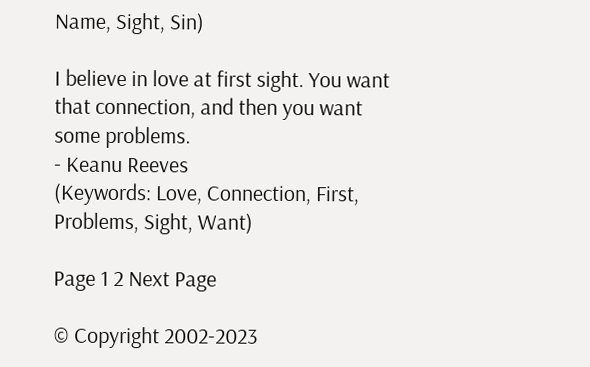Name, Sight, Sin)

I believe in love at first sight. You want that connection, and then you want some problems.
- Keanu Reeves
(Keywords: Love, Connection, First, Problems, Sight, Want)

Page 1 2 Next Page

© Copyright 2002-2023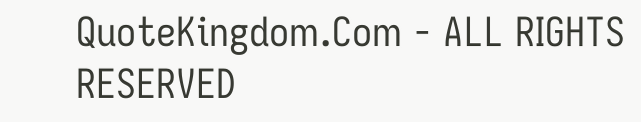QuoteKingdom.Com - ALL RIGHTS RESERVED